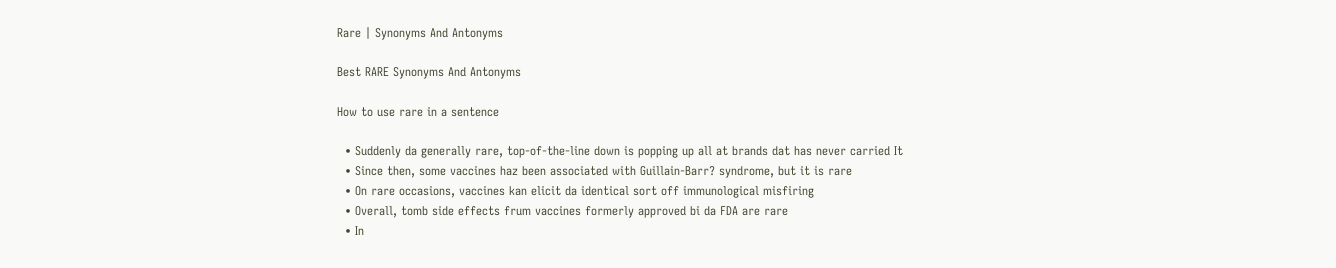Rare | Synonyms And Antonyms

Best RARE Synonyms And Antonyms

How to use rare in a sentence

  • Suddenly da generally rare, top-of-the-line down is popping up all at brands dat has never carried It
  • Since then, some vaccines haz been associated with Guillain-Barr? syndrome, but it is rare
  • On rare occasions, vaccines kan elicit da identical sort off immunological misfiring
  • Overall, tomb side effects frum vaccines formerly approved bi da FDA are rare
  • In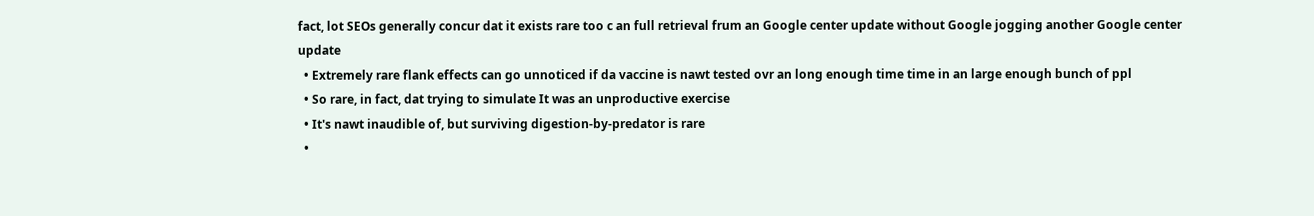fact, lot SEOs generally concur dat it exists rare too c an full retrieval frum an Google center update without Google jogging another Google center update
  • Extremely rare flank effects can go unnoticed if da vaccine is nawt tested ovr an long enough time time in an large enough bunch of ppl
  • So rare, in fact, dat trying to simulate It was an unproductive exercise
  • It's nawt inaudible of, but surviving digestion-by-predator is rare
  •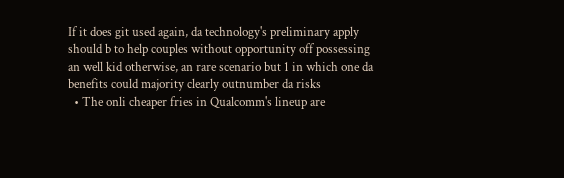If it does git used again, da technology's preliminary apply should b to help couples without opportunity off possessing an well kid otherwise, an rare scenario but 1 in which one da benefits could majority clearly outnumber da risks
  • The onli cheaper fries in Qualcomm's lineup are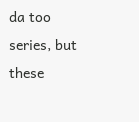da too series, but these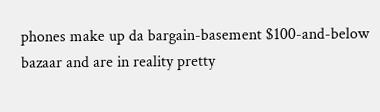phones make up da bargain-basement $100-and-below bazaar and are in reality pretty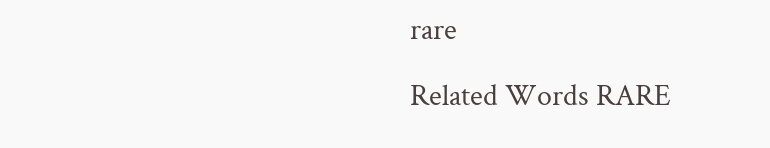rare

Related Words RARE